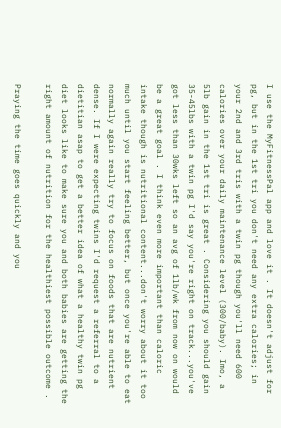I use the MyFitnessPal app and love it . It doesn't adjust for pg, but in the 1st tri you don't need any extra calories; in your 2nd and 3rd tris with a twin pg though you'll need 600 calories over your daily maintenance level (300/baby). Imo, a 5lb gain in the 1st tri is great . Considering you should gain 35-45lbs with a twin pg I'd say you're right on track...you've got less than 30wks left so an avg of 1lb/wk from now on would be a great goal . I think even more important than caloric intake though is nutritional content...don't worry about it too much until you start feeling better, but once you're able to eat normally again really try to focus on foods that are nutrient dense. If I were expecting twins I'd request a referral to a dietitian asap to get a better idea of what a healthy twin pg diet looks like to make sure you and both babies are getting the right amount of nutrition for the healthiest possible outcome .

Praying the time goes quickly and you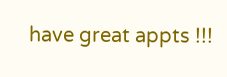have great appts !!!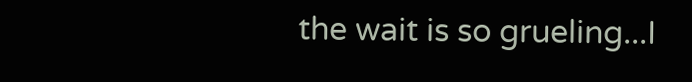the wait is so grueling...I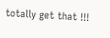totally get that !!!